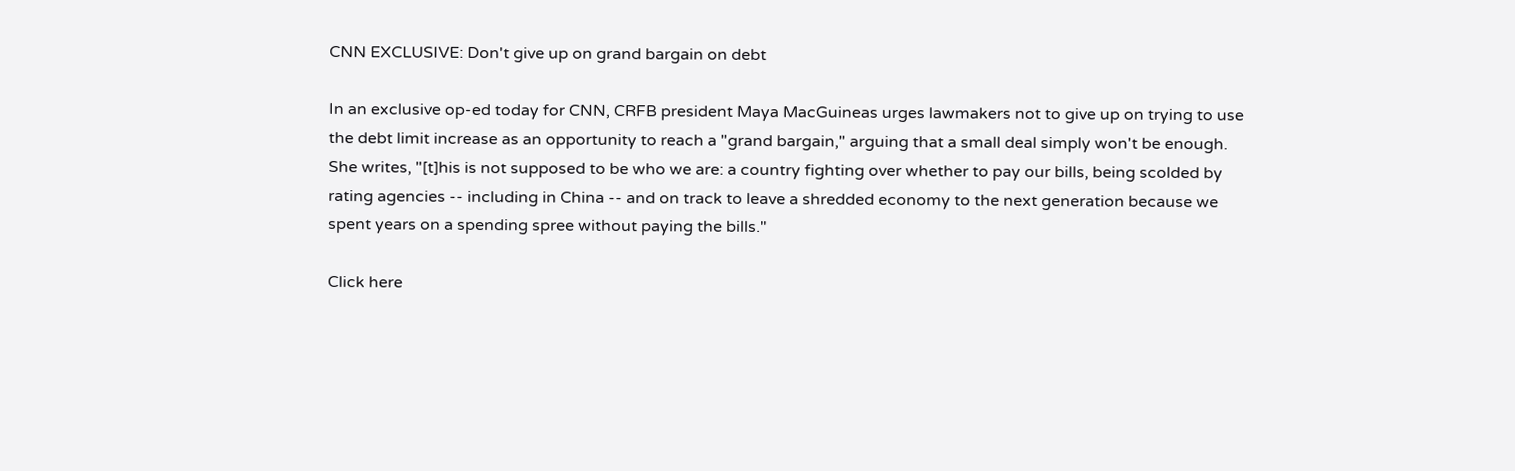CNN EXCLUSIVE: Don't give up on grand bargain on debt

In an exclusive op-ed today for CNN, CRFB president Maya MacGuineas urges lawmakers not to give up on trying to use the debt limit increase as an opportunity to reach a "grand bargain," arguing that a small deal simply won't be enough. She writes, "[t]his is not supposed to be who we are: a country fighting over whether to pay our bills, being scolded by rating agencies -- including in China -- and on track to leave a shredded economy to the next generation because we spent years on a spending spree without paying the bills."

Click here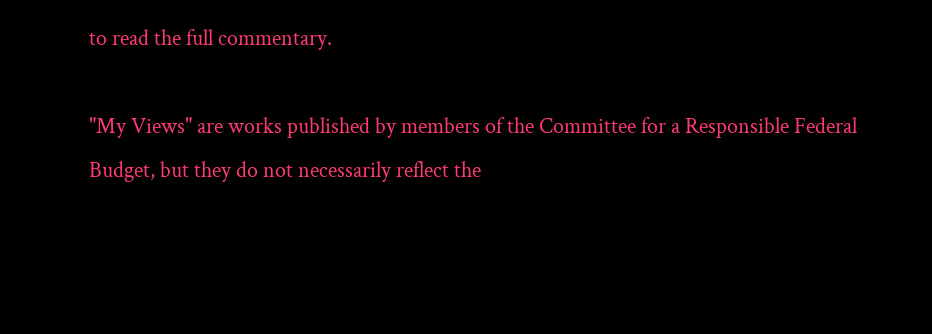to read the full commentary.

"My Views" are works published by members of the Committee for a Responsible Federal Budget, but they do not necessarily reflect the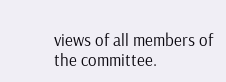views of all members of the committee.